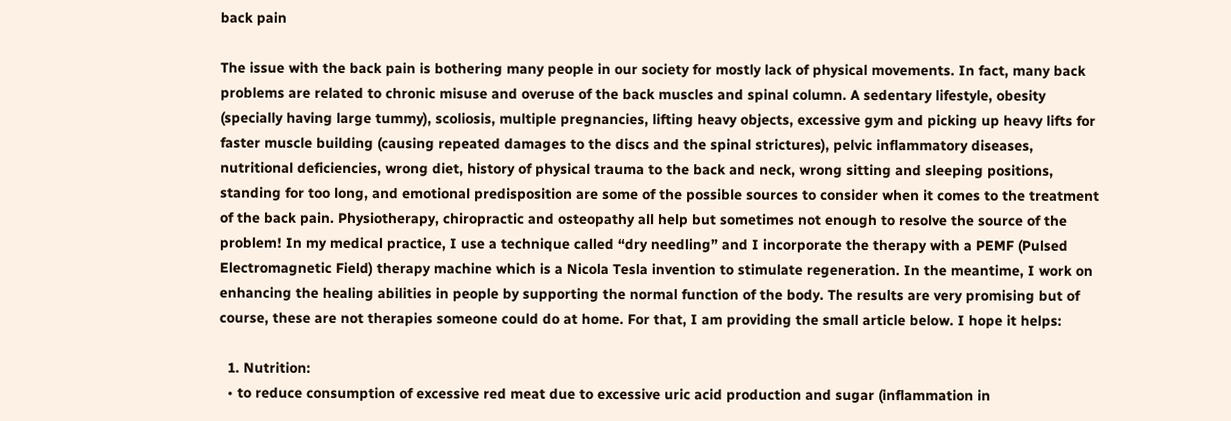back pain

The issue with the back pain is bothering many people in our society for mostly lack of physical movements. In fact, many back problems are related to chronic misuse and overuse of the back muscles and spinal column. A sedentary lifestyle, obesity (specially having large tummy), scoliosis, multiple pregnancies, lifting heavy objects, excessive gym and picking up heavy lifts for faster muscle building (causing repeated damages to the discs and the spinal strictures), pelvic inflammatory diseases, nutritional deficiencies, wrong diet, history of physical trauma to the back and neck, wrong sitting and sleeping positions, standing for too long, and emotional predisposition are some of the possible sources to consider when it comes to the treatment of the back pain. Physiotherapy, chiropractic and osteopathy all help but sometimes not enough to resolve the source of the problem! In my medical practice, I use a technique called “dry needling” and I incorporate the therapy with a PEMF (Pulsed Electromagnetic Field) therapy machine which is a Nicola Tesla invention to stimulate regeneration. In the meantime, I work on enhancing the healing abilities in people by supporting the normal function of the body. The results are very promising but of course, these are not therapies someone could do at home. For that, I am providing the small article below. I hope it helps:

  1. Nutrition:
  • to reduce consumption of excessive red meat due to excessive uric acid production and sugar (inflammation in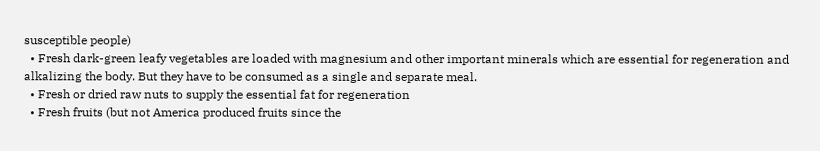susceptible people)
  • Fresh dark-green leafy vegetables are loaded with magnesium and other important minerals which are essential for regeneration and alkalizing the body. But they have to be consumed as a single and separate meal.
  • Fresh or dried raw nuts to supply the essential fat for regeneration
  • Fresh fruits (but not America produced fruits since the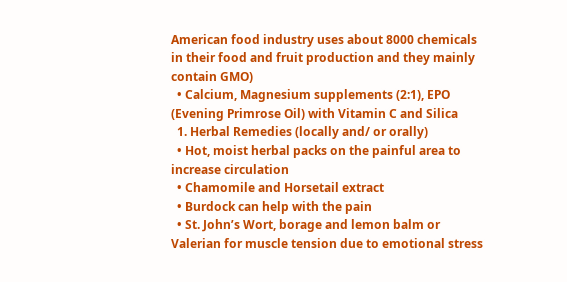American food industry uses about 8000 chemicals in their food and fruit production and they mainly contain GMO)
  • Calcium, Magnesium supplements (2:1), EPO (Evening Primrose Oil) with Vitamin C and Silica
  1. Herbal Remedies (locally and/ or orally)
  • Hot, moist herbal packs on the painful area to increase circulation
  • Chamomile and Horsetail extract
  • Burdock can help with the pain
  • St. John’s Wort, borage and lemon balm or Valerian for muscle tension due to emotional stress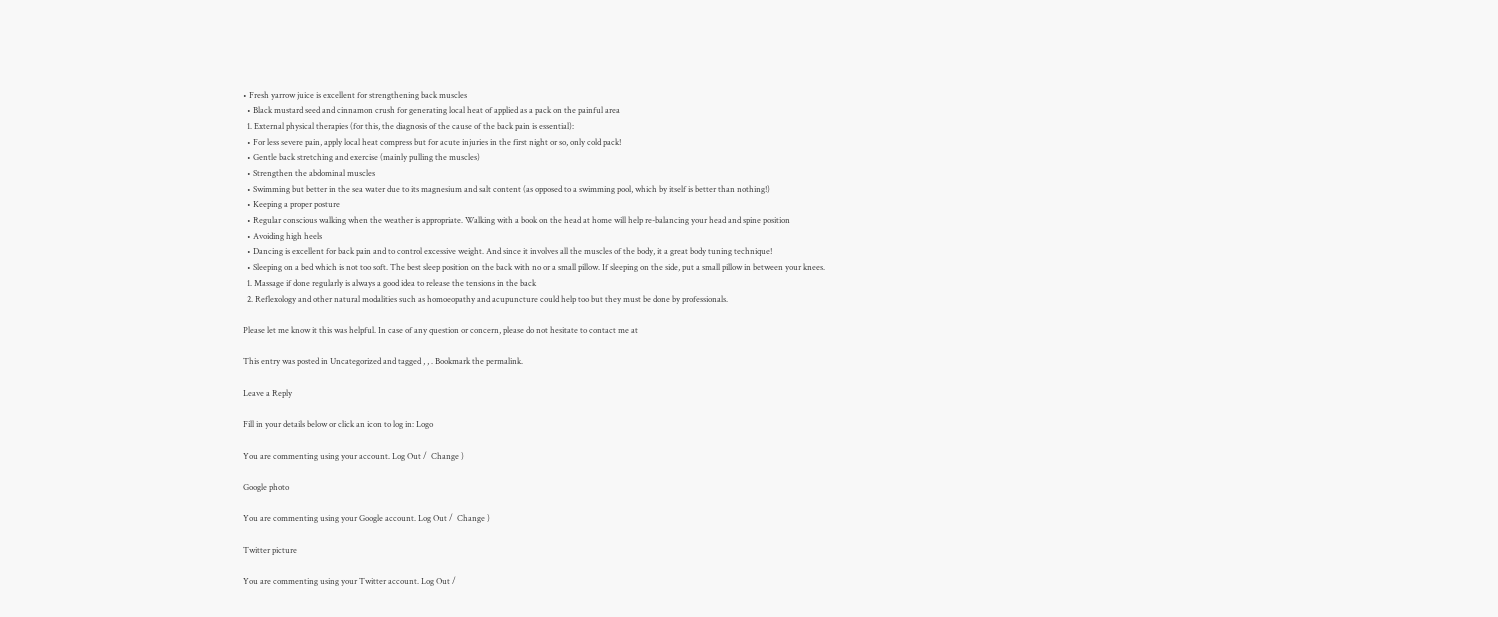• Fresh yarrow juice is excellent for strengthening back muscles
  • Black mustard seed and cinnamon crush for generating local heat of applied as a pack on the painful area
  1. External physical therapies (for this, the diagnosis of the cause of the back pain is essential):
  • For less severe pain, apply local heat compress but for acute injuries in the first night or so, only cold pack!
  • Gentle back stretching and exercise (mainly pulling the muscles)
  • Strengthen the abdominal muscles
  • Swimming but better in the sea water due to its magnesium and salt content (as opposed to a swimming pool, which by itself is better than nothing!)
  • Keeping a proper posture
  • Regular conscious walking when the weather is appropriate. Walking with a book on the head at home will help re-balancing your head and spine position
  • Avoiding high heels
  • Dancing is excellent for back pain and to control excessive weight. And since it involves all the muscles of the body, it a great body tuning technique!
  • Sleeping on a bed which is not too soft. The best sleep position on the back with no or a small pillow. If sleeping on the side, put a small pillow in between your knees.
  1. Massage if done regularly is always a good idea to release the tensions in the back
  2. Reflexology and other natural modalities such as homoeopathy and acupuncture could help too but they must be done by professionals.

Please let me know it this was helpful. In case of any question or concern, please do not hesitate to contact me at

This entry was posted in Uncategorized and tagged , , . Bookmark the permalink.

Leave a Reply

Fill in your details below or click an icon to log in: Logo

You are commenting using your account. Log Out /  Change )

Google photo

You are commenting using your Google account. Log Out /  Change )

Twitter picture

You are commenting using your Twitter account. Log Out /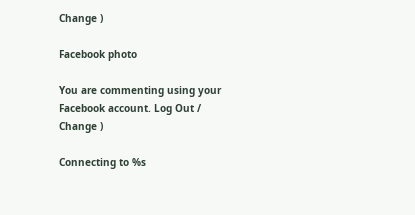Change )

Facebook photo

You are commenting using your Facebook account. Log Out /  Change )

Connecting to %s